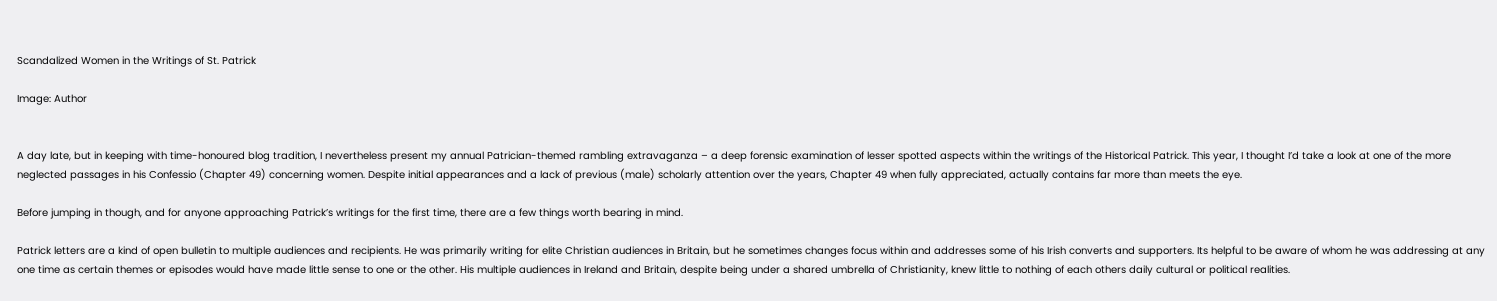Scandalized Women in the Writings of St. Patrick

Image: Author


A day late, but in keeping with time-honoured blog tradition, I nevertheless present my annual Patrician-themed rambling extravaganza – a deep forensic examination of lesser spotted aspects within the writings of the Historical Patrick. This year, I thought I’d take a look at one of the more neglected passages in his Confessio (Chapter 49) concerning women. Despite initial appearances and a lack of previous (male) scholarly attention over the years, Chapter 49 when fully appreciated, actually contains far more than meets the eye.

Before jumping in though, and for anyone approaching Patrick’s writings for the first time, there are a few things worth bearing in mind.

Patrick letters are a kind of open bulletin to multiple audiences and recipients. He was primarily writing for elite Christian audiences in Britain, but he sometimes changes focus within and addresses some of his Irish converts and supporters. Its helpful to be aware of whom he was addressing at any one time as certain themes or episodes would have made little sense to one or the other. His multiple audiences in Ireland and Britain, despite being under a shared umbrella of Christianity, knew little to nothing of each others daily cultural or political realities.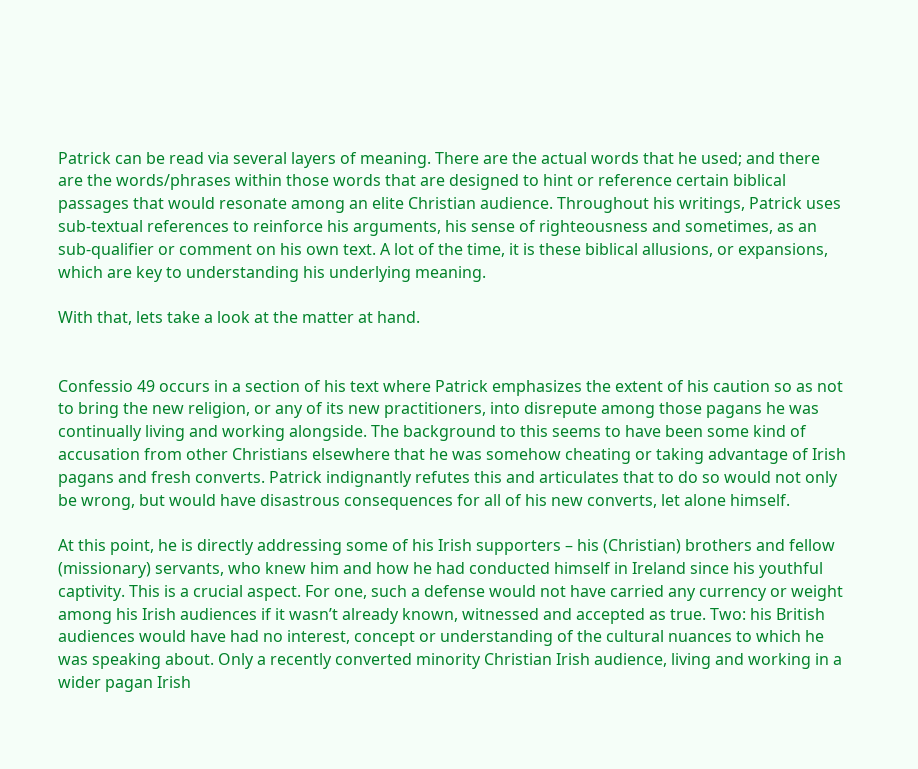Patrick can be read via several layers of meaning. There are the actual words that he used; and there are the words/phrases within those words that are designed to hint or reference certain biblical passages that would resonate among an elite Christian audience. Throughout his writings, Patrick uses sub-textual references to reinforce his arguments, his sense of righteousness and sometimes, as an sub-qualifier or comment on his own text. A lot of the time, it is these biblical allusions, or expansions, which are key to understanding his underlying meaning.

With that, lets take a look at the matter at hand.


Confessio 49 occurs in a section of his text where Patrick emphasizes the extent of his caution so as not to bring the new religion, or any of its new practitioners, into disrepute among those pagans he was continually living and working alongside. The background to this seems to have been some kind of accusation from other Christians elsewhere that he was somehow cheating or taking advantage of Irish pagans and fresh converts. Patrick indignantly refutes this and articulates that to do so would not only be wrong, but would have disastrous consequences for all of his new converts, let alone himself.

At this point, he is directly addressing some of his Irish supporters – his (Christian) brothers and fellow (missionary) servants, who knew him and how he had conducted himself in Ireland since his youthful captivity. This is a crucial aspect. For one, such a defense would not have carried any currency or weight among his Irish audiences if it wasn’t already known, witnessed and accepted as true. Two: his British audiences would have had no interest, concept or understanding of the cultural nuances to which he was speaking about. Only a recently converted minority Christian Irish audience, living and working in a wider pagan Irish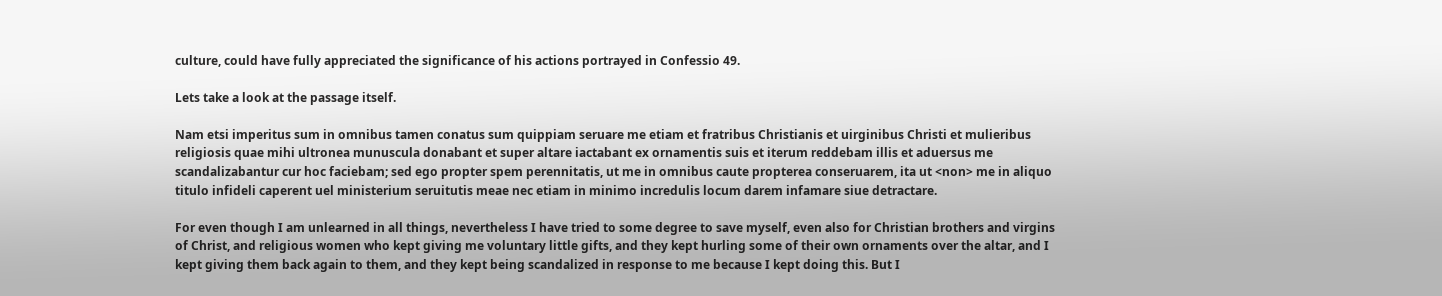culture, could have fully appreciated the significance of his actions portrayed in Confessio 49.

Lets take a look at the passage itself.

Nam etsi imperitus sum in omnibus tamen conatus sum quippiam seruare me etiam et fratribus Christianis et uirginibus Christi et mulieribus religiosis quae mihi ultronea munuscula donabant et super altare iactabant ex ornamentis suis et iterum reddebam illis et aduersus me scandalizabantur cur hoc faciebam; sed ego propter spem perennitatis, ut me in omnibus caute propterea conseruarem, ita ut <non> me in aliquo titulo infideli caperent uel ministerium seruitutis meae nec etiam in minimo incredulis locum darem infamare siue detractare.

For even though I am unlearned in all things, nevertheless I have tried to some degree to save myself, even also for Christian brothers and virgins of Christ, and religious women who kept giving me voluntary little gifts, and they kept hurling some of their own ornaments over the altar, and I kept giving them back again to them, and they kept being scandalized in response to me because I kept doing this. But I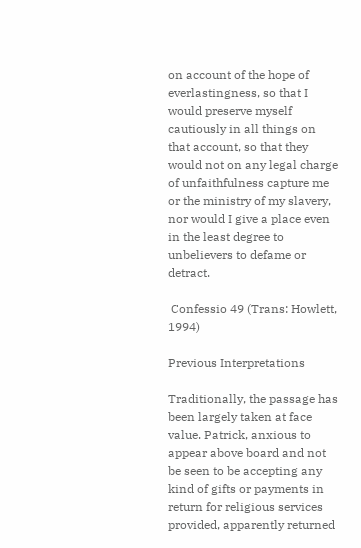on account of the hope of everlastingness, so that I would preserve myself cautiously in all things on that account, so that they would not on any legal charge of unfaithfulness capture me or the ministry of my slavery, nor would I give a place even in the least degree to unbelievers to defame or detract.

 Confessio 49 (Trans: Howlett, 1994)

Previous Interpretations

Traditionally, the passage has been largely taken at face value. Patrick, anxious to appear above board and not be seen to be accepting any kind of gifts or payments in return for religious services provided, apparently returned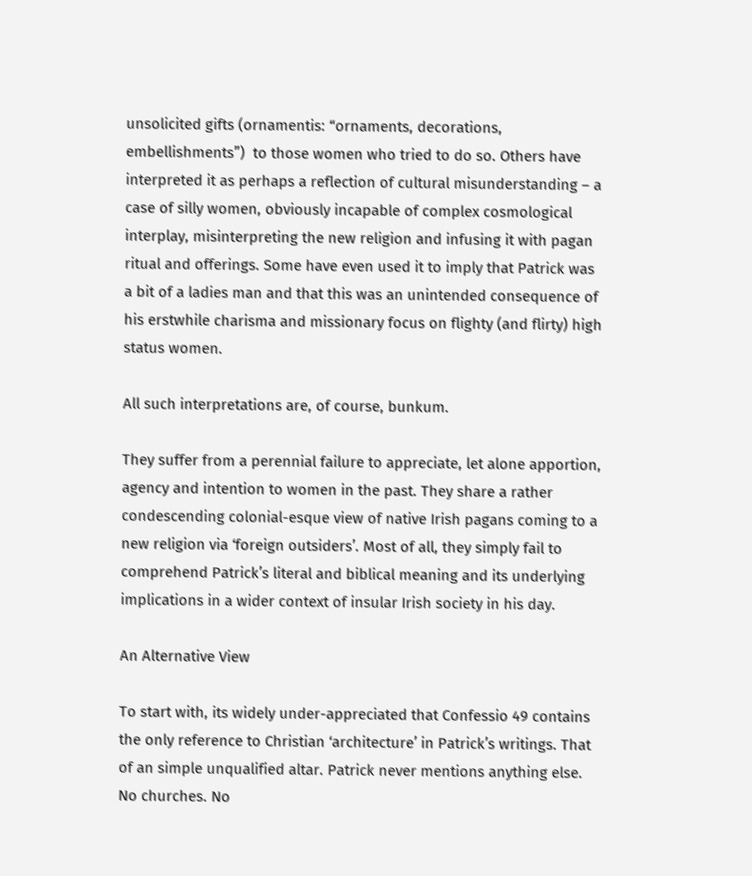unsolicited gifts (ornamentis: “ornaments, decorations, embellishments”)  to those women who tried to do so. Others have interpreted it as perhaps a reflection of cultural misunderstanding – a case of silly women, obviously incapable of complex cosmological interplay, misinterpreting the new religion and infusing it with pagan ritual and offerings. Some have even used it to imply that Patrick was a bit of a ladies man and that this was an unintended consequence of his erstwhile charisma and missionary focus on flighty (and flirty) high status women.

All such interpretations are, of course, bunkum.

They suffer from a perennial failure to appreciate, let alone apportion, agency and intention to women in the past. They share a rather condescending colonial-esque view of native Irish pagans coming to a new religion via ‘foreign outsiders’. Most of all, they simply fail to comprehend Patrick’s literal and biblical meaning and its underlying implications in a wider context of insular Irish society in his day.

An Alternative View

To start with, its widely under-appreciated that Confessio 49 contains the only reference to Christian ‘architecture’ in Patrick’s writings. That of an simple unqualified altar. Patrick never mentions anything else. No churches. No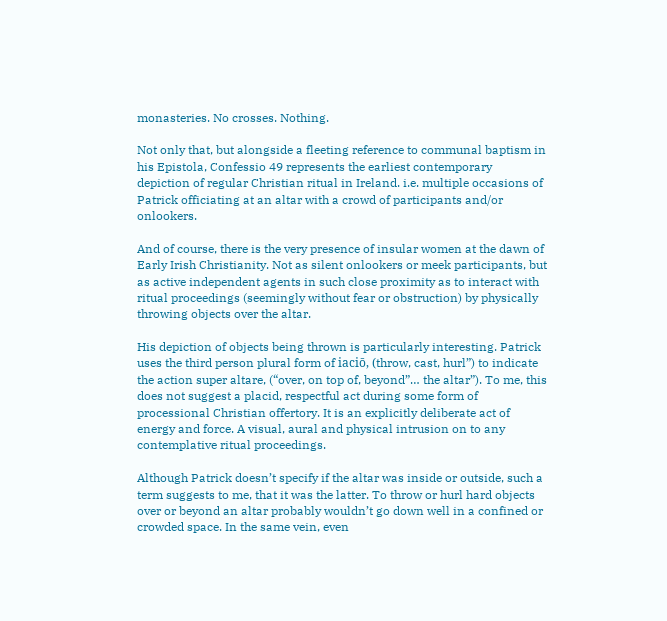monasteries. No crosses. Nothing.

Not only that, but alongside a fleeting reference to communal baptism in his Epistola, Confessio 49 represents the earliest contemporary depiction of regular Christian ritual in Ireland. i.e. multiple occasions of Patrick officiating at an altar with a crowd of participants and/or onlookers.

And of course, there is the very presence of insular women at the dawn of Early Irish Christianity. Not as silent onlookers or meek participants, but as active independent agents in such close proximity as to interact with ritual proceedings (seemingly without fear or obstruction) by physically throwing objects over the altar.

His depiction of objects being thrown is particularly interesting. Patrick uses the third person plural form of iaciō, (throw, cast, hurl”) to indicate the action super altare, (“over, on top of, beyond”… the altar”). To me, this does not suggest a placid, respectful act during some form of processional Christian offertory. It is an explicitly deliberate act of energy and force. A visual, aural and physical intrusion on to any contemplative ritual proceedings.

Although Patrick doesn’t specify if the altar was inside or outside, such a term suggests to me, that it was the latter. To throw or hurl hard objects over or beyond an altar probably wouldn’t go down well in a confined or crowded space. In the same vein, even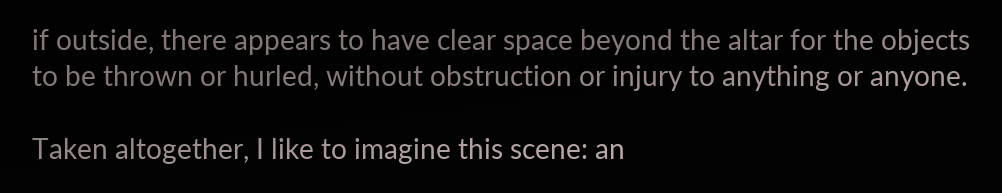if outside, there appears to have clear space beyond the altar for the objects to be thrown or hurled, without obstruction or injury to anything or anyone.

Taken altogether, I like to imagine this scene: an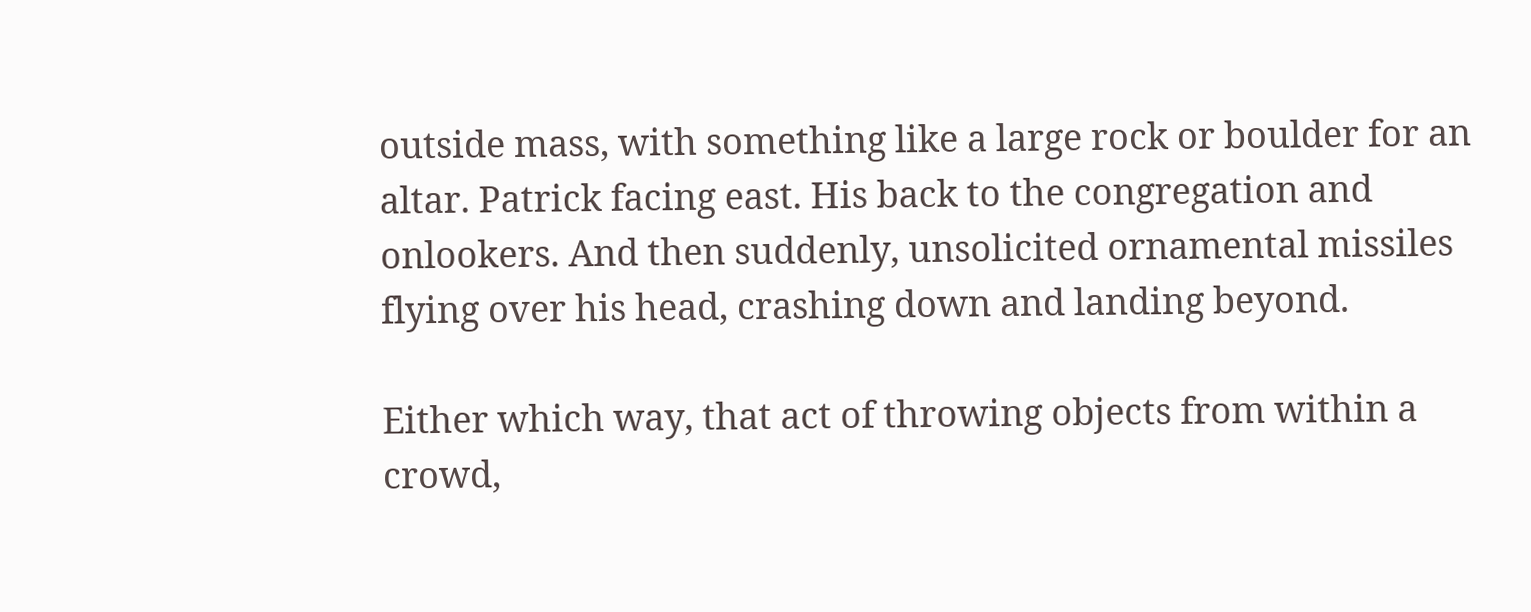outside mass, with something like a large rock or boulder for an altar. Patrick facing east. His back to the congregation and onlookers. And then suddenly, unsolicited ornamental missiles flying over his head, crashing down and landing beyond.

Either which way, that act of throwing objects from within a crowd,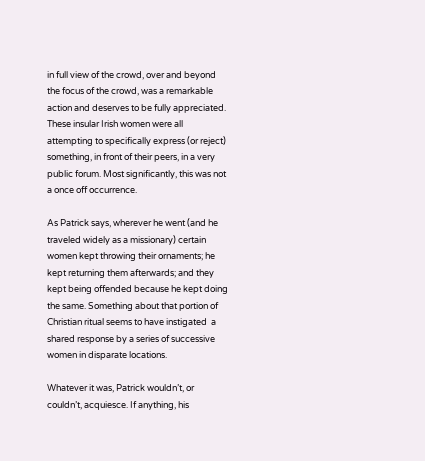in full view of the crowd, over and beyond the focus of the crowd, was a remarkable action and deserves to be fully appreciated. These insular Irish women were all attempting to specifically express (or reject) something, in front of their peers, in a very public forum. Most significantly, this was not a once off occurrence.

As Patrick says, wherever he went (and he traveled widely as a missionary) certain women kept throwing their ornaments; he kept returning them afterwards; and they kept being offended because he kept doing the same. Something about that portion of Christian ritual seems to have instigated  a shared response by a series of successive women in disparate locations.

Whatever it was, Patrick wouldn’t, or couldn’t, acquiesce. If anything, his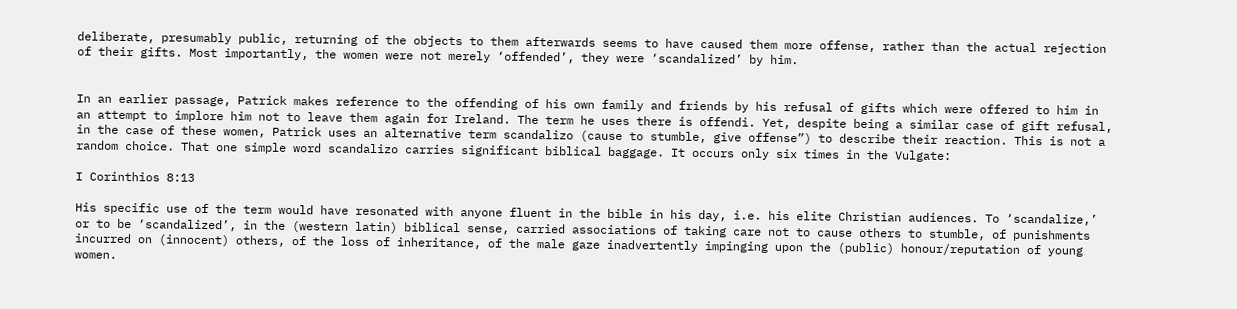deliberate, presumably public, returning of the objects to them afterwards seems to have caused them more offense, rather than the actual rejection of their gifts. Most importantly, the women were not merely ‘offended’, they were ‘scandalized’ by him.


In an earlier passage, Patrick makes reference to the offending of his own family and friends by his refusal of gifts which were offered to him in an attempt to implore him not to leave them again for Ireland. The term he uses there is offendi. Yet, despite being a similar case of gift refusal, in the case of these women, Patrick uses an alternative term scandalizo (cause to stumble, give offense”) to describe their reaction. This is not a random choice. That one simple word scandalizo carries significant biblical baggage. It occurs only six times in the Vulgate:

I Corinthios 8:13

His specific use of the term would have resonated with anyone fluent in the bible in his day, i.e. his elite Christian audiences. To ‘scandalize,’ or to be ‘scandalized’, in the (western latin) biblical sense, carried associations of taking care not to cause others to stumble, of punishments incurred on (innocent) others, of the loss of inheritance, of the male gaze inadvertently impinging upon the (public) honour/reputation of young women.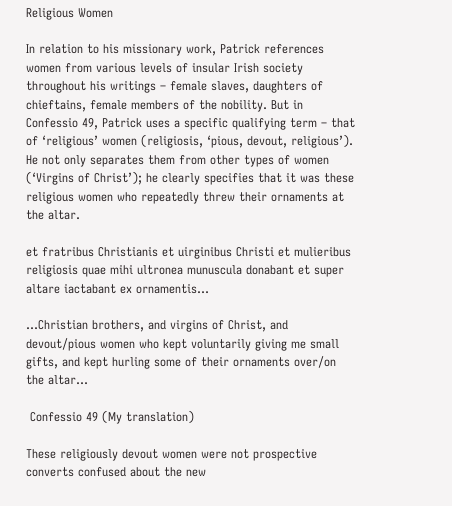Religious Women

In relation to his missionary work, Patrick references women from various levels of insular Irish society throughout his writings – female slaves, daughters of chieftains, female members of the nobility. But in Confessio 49, Patrick uses a specific qualifying term – that of ‘religious’ women (religiosis, ‘pious, devout, religious’). He not only separates them from other types of women (‘Virgins of Christ’); he clearly specifies that it was these religious women who repeatedly threw their ornaments at the altar.

et fratribus Christianis et uirginibus Christi et mulieribus religiosis quae mihi ultronea munuscula donabant et super altare iactabant ex ornamentis…

…Christian brothers, and virgins of Christ, and devout/pious women who kept voluntarily giving me small gifts, and kept hurling some of their ornaments over/on the altar…

 Confessio 49 (My translation)

These religiously devout women were not prospective converts confused about the new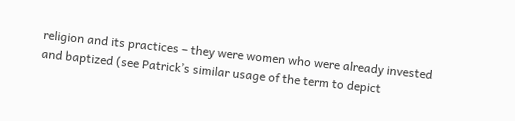religion and its practices – they were women who were already invested and baptized (see Patrick’s similar usage of the term to depict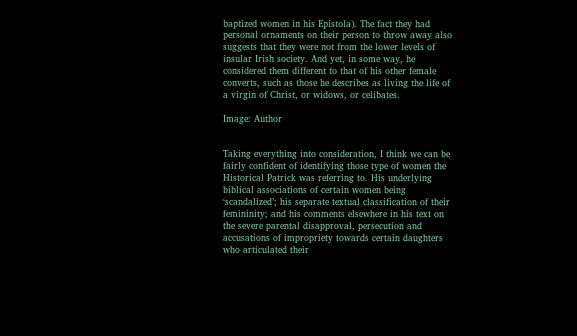baptized women in his Epistola). The fact they had personal ornaments on their person to throw away also suggests that they were not from the lower levels of insular Irish society. And yet, in some way, he considered them different to that of his other female converts, such as those he describes as living the life of a virgin of Christ, or widows, or celibates.

Image: Author


Taking everything into consideration, I think we can be fairly confident of identifying those type of women the Historical Patrick was referring to. His underlying biblical associations of certain women being ‘scandalized’; his separate textual classification of their femininity; and his comments elsewhere in his text on the severe parental disapproval, persecution and accusations of impropriety towards certain daughters who articulated their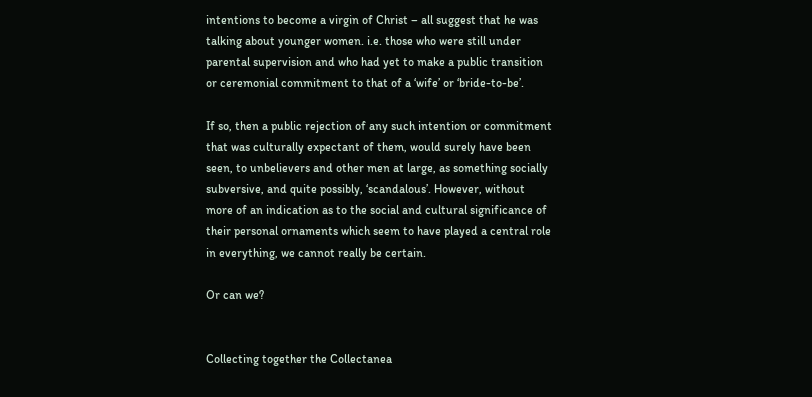intentions to become a virgin of Christ – all suggest that he was talking about younger women. i.e. those who were still under parental supervision and who had yet to make a public transition or ceremonial commitment to that of a ‘wife’ or ‘bride-to-be’.

If so, then a public rejection of any such intention or commitment that was culturally expectant of them, would surely have been seen, to unbelievers and other men at large, as something socially subversive, and quite possibly, ‘scandalous’. However, without more of an indication as to the social and cultural significance of their personal ornaments which seem to have played a central role in everything, we cannot really be certain.

Or can we?


Collecting together the Collectanea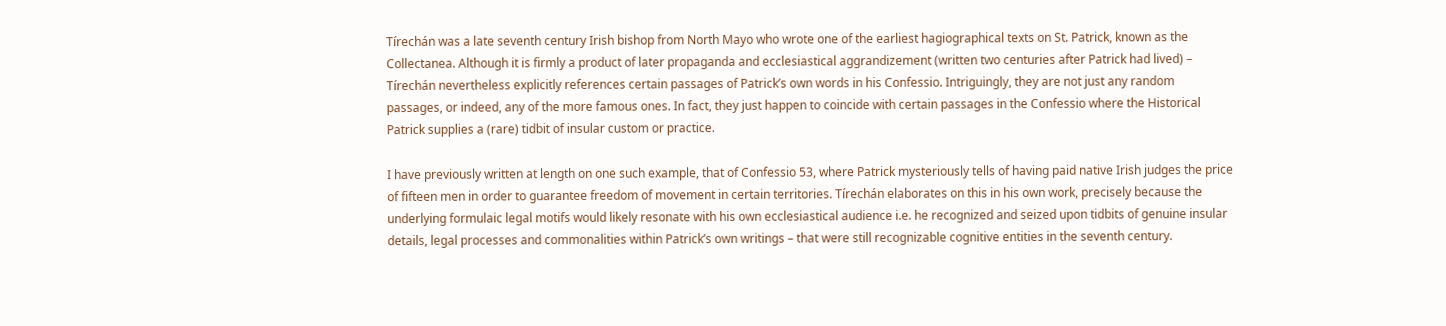Tírechán was a late seventh century Irish bishop from North Mayo who wrote one of the earliest hagiographical texts on St. Patrick, known as the Collectanea. Although it is firmly a product of later propaganda and ecclesiastical aggrandizement (written two centuries after Patrick had lived) – Tírechán nevertheless explicitly references certain passages of Patrick’s own words in his Confessio. Intriguingly, they are not just any random passages, or indeed, any of the more famous ones. In fact, they just happen to coincide with certain passages in the Confessio where the Historical Patrick supplies a (rare) tidbit of insular custom or practice.

I have previously written at length on one such example, that of Confessio 53, where Patrick mysteriously tells of having paid native Irish judges the price of fifteen men in order to guarantee freedom of movement in certain territories. Tírechán elaborates on this in his own work, precisely because the underlying formulaic legal motifs would likely resonate with his own ecclesiastical audience i.e. he recognized and seized upon tidbits of genuine insular details, legal processes and commonalities within Patrick’s own writings – that were still recognizable cognitive entities in the seventh century.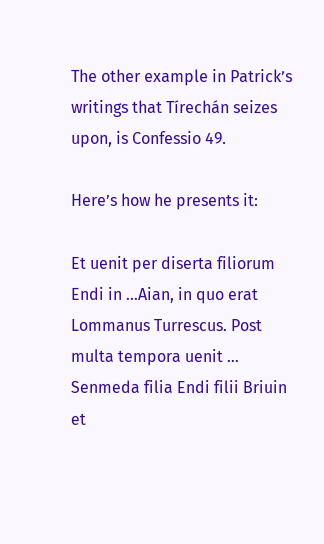The other example in Patrick’s writings that Tírechán seizes upon, is Confessio 49.

Here’s how he presents it:

Et uenit per diserta filiorum Endi in …Aian, in quo erat Lommanus Turrescus. Post multa tempora uenit … Senmeda filia Endi filii Briuin et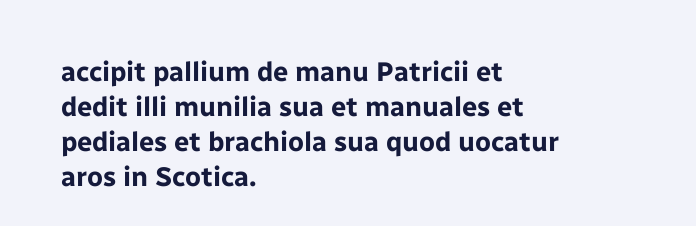accipit pallium de manu Patricii et dedit illi munilia sua et manuales et pediales et brachiola sua quod uocatur aros in Scotica.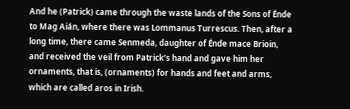And he (Patrick) came through the waste lands of the Sons of Énde to Mag Aián, where there was Lommanus Turrescus. Then, after a long time, there came Senmeda, daughter of Énde mace Brioin, and received the veil from Patrick’s hand and gave him her ornaments, that is, (ornaments) for hands and feet and arms, which are called aros in Irish.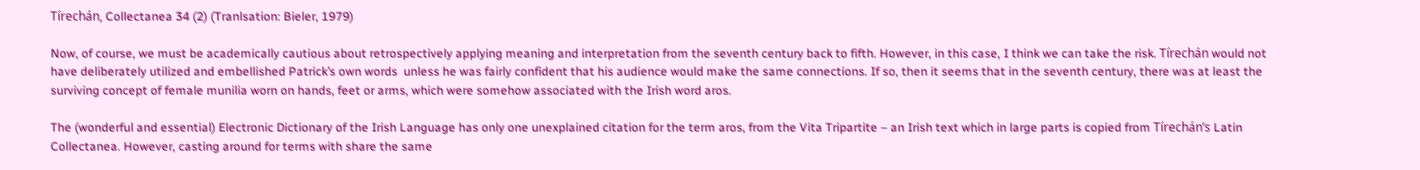Tírechán, Collectanea 34 (2) (Tranlsation: Bieler, 1979)

Now, of course, we must be academically cautious about retrospectively applying meaning and interpretation from the seventh century back to fifth. However, in this case, I think we can take the risk. Tírechán would not have deliberately utilized and embellished Patrick’s own words  unless he was fairly confident that his audience would make the same connections. If so, then it seems that in the seventh century, there was at least the surviving concept of female munilia worn on hands, feet or arms, which were somehow associated with the Irish word aros.

The (wonderful and essential) Electronic Dictionary of the Irish Language has only one unexplained citation for the term aros, from the Vita Tripartite – an Irish text which in large parts is copied from Tírechán’s Latin Collectanea. However, casting around for terms with share the same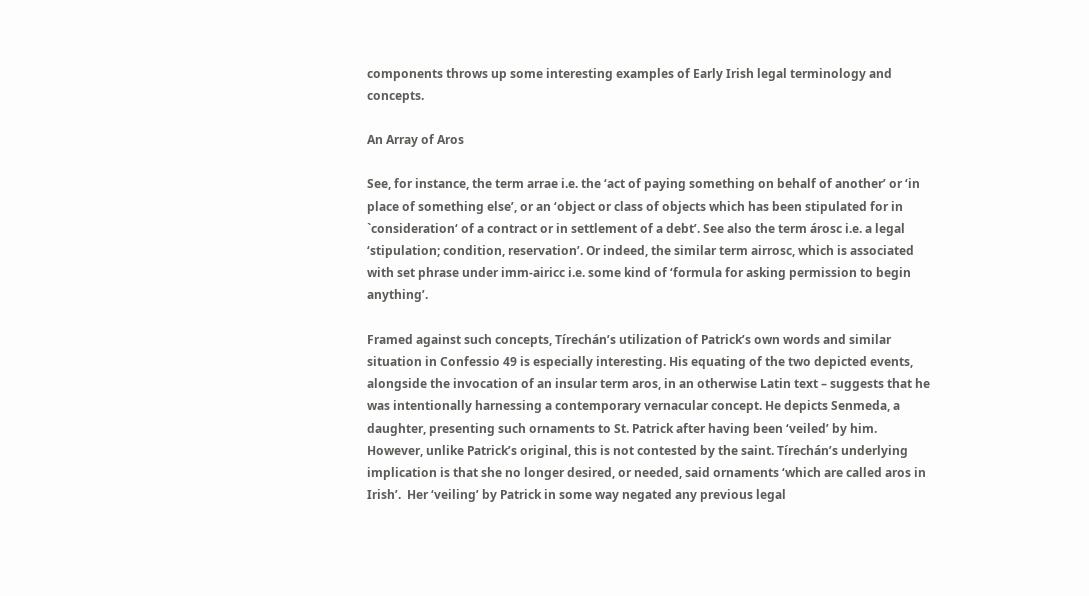components throws up some interesting examples of Early Irish legal terminology and concepts.

An Array of Aros

See, for instance, the term arrae i.e. the ‘act of paying something on behalf of another’ or ‘in place of something else’, or an ‘object or class of objects which has been stipulated for in `consideration‘ of a contract or in settlement of a debt’. See also the term árosc i.e. a legal ‘stipulation; condition, reservation’. Or indeed, the similar term airrosc, which is associated with set phrase under imm-airicc i.e. some kind of ‘formula for asking permission to begin anything’.

Framed against such concepts, Tírechán’s utilization of Patrick’s own words and similar situation in Confessio 49 is especially interesting. His equating of the two depicted events, alongside the invocation of an insular term aros, in an otherwise Latin text – suggests that he was intentionally harnessing a contemporary vernacular concept. He depicts Senmeda, a daughter, presenting such ornaments to St. Patrick after having been ‘veiled’ by him. However, unlike Patrick’s original, this is not contested by the saint. Tírechán’s underlying implication is that she no longer desired, or needed, said ornaments ‘which are called aros in Irish’.  Her ‘veiling’ by Patrick in some way negated any previous legal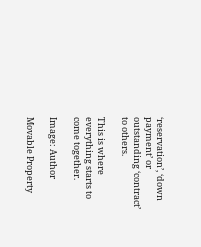‘reservation’, ‘down payment’ or outstanding ‘contract’ to others.

This is where everything starts to come together.

Image: Author

Movable Property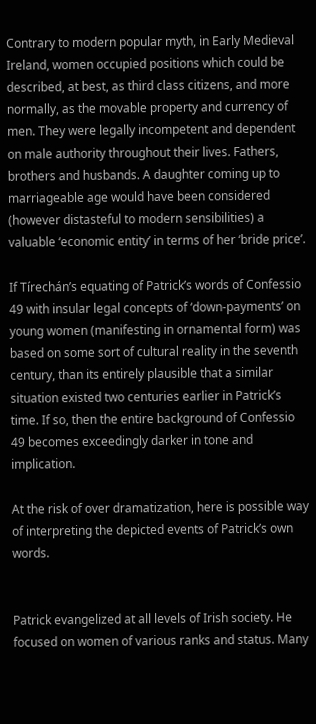Contrary to modern popular myth, in Early Medieval Ireland, women occupied positions which could be described, at best, as third class citizens, and more normally, as the movable property and currency of men. They were legally incompetent and dependent on male authority throughout their lives. Fathers, brothers and husbands. A daughter coming up to marriageable age would have been considered (however distasteful to modern sensibilities) a valuable ‘economic entity’ in terms of her ‘bride price’.

If Tírechán’s equating of Patrick’s words of Confessio 49 with insular legal concepts of ‘down-payments’ on young women (manifesting in ornamental form) was based on some sort of cultural reality in the seventh century, than its entirely plausible that a similar situation existed two centuries earlier in Patrick’s time. If so, then the entire background of Confessio 49 becomes exceedingly darker in tone and implication.

At the risk of over dramatization, here is possible way of interpreting the depicted events of Patrick’s own words.


Patrick evangelized at all levels of Irish society. He focused on women of various ranks and status. Many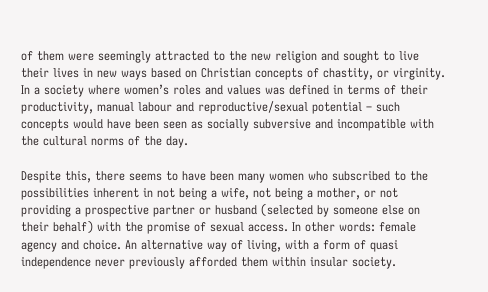of them were seemingly attracted to the new religion and sought to live their lives in new ways based on Christian concepts of chastity, or virginity. In a society where women’s roles and values was defined in terms of their productivity, manual labour and reproductive/sexual potential – such concepts would have been seen as socially subversive and incompatible with the cultural norms of the day.

Despite this, there seems to have been many women who subscribed to the possibilities inherent in not being a wife, not being a mother, or not providing a prospective partner or husband (selected by someone else on their behalf) with the promise of sexual access. In other words: female agency and choice. An alternative way of living, with a form of quasi independence never previously afforded them within insular society.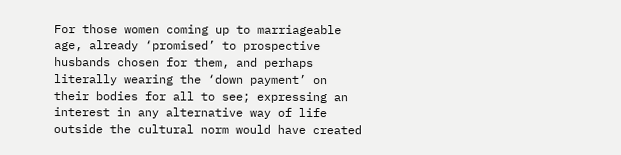For those women coming up to marriageable age, already ‘promised’ to prospective husbands chosen for them, and perhaps literally wearing the ‘down payment’ on their bodies for all to see; expressing an interest in any alternative way of life outside the cultural norm would have created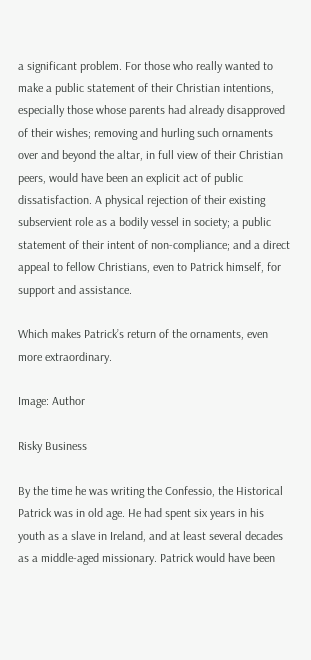a significant problem. For those who really wanted to make a public statement of their Christian intentions, especially those whose parents had already disapproved of their wishes; removing and hurling such ornaments over and beyond the altar, in full view of their Christian peers, would have been an explicit act of public dissatisfaction. A physical rejection of their existing subservient role as a bodily vessel in society; a public statement of their intent of non-compliance; and a direct appeal to fellow Christians, even to Patrick himself, for support and assistance.

Which makes Patrick’s return of the ornaments, even more extraordinary.

Image: Author

Risky Business

By the time he was writing the Confessio, the Historical Patrick was in old age. He had spent six years in his youth as a slave in Ireland, and at least several decades as a middle-aged missionary. Patrick would have been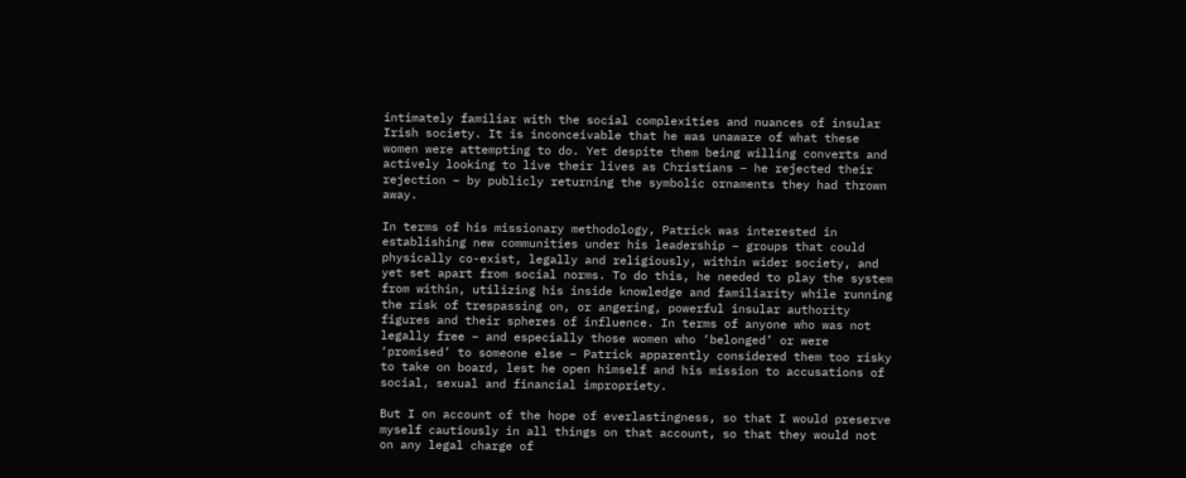intimately familiar with the social complexities and nuances of insular Irish society. It is inconceivable that he was unaware of what these women were attempting to do. Yet despite them being willing converts and actively looking to live their lives as Christians – he rejected their rejection – by publicly returning the symbolic ornaments they had thrown away.

In terms of his missionary methodology, Patrick was interested in establishing new communities under his leadership – groups that could physically co-exist, legally and religiously, within wider society, and yet set apart from social norms. To do this, he needed to play the system from within, utilizing his inside knowledge and familiarity while running the risk of trespassing on, or angering, powerful insular authority figures and their spheres of influence. In terms of anyone who was not legally free – and especially those women who ‘belonged’ or were ‘promised’ to someone else – Patrick apparently considered them too risky to take on board, lest he open himself and his mission to accusations of social, sexual and financial impropriety.

But I on account of the hope of everlastingness, so that I would preserve myself cautiously in all things on that account, so that they would not on any legal charge of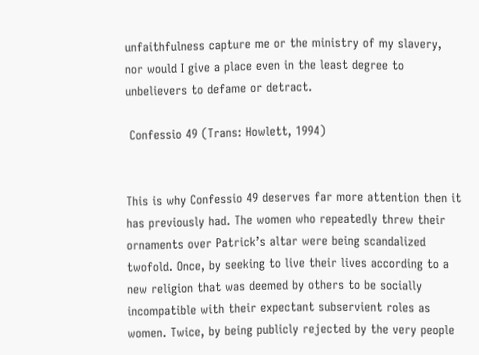unfaithfulness capture me or the ministry of my slavery, nor would I give a place even in the least degree to unbelievers to defame or detract.

 Confessio 49 (Trans: Howlett, 1994)


This is why Confessio 49 deserves far more attention then it has previously had. The women who repeatedly threw their ornaments over Patrick’s altar were being scandalized twofold. Once, by seeking to live their lives according to a new religion that was deemed by others to be socially incompatible with their expectant subservient roles as women. Twice, by being publicly rejected by the very people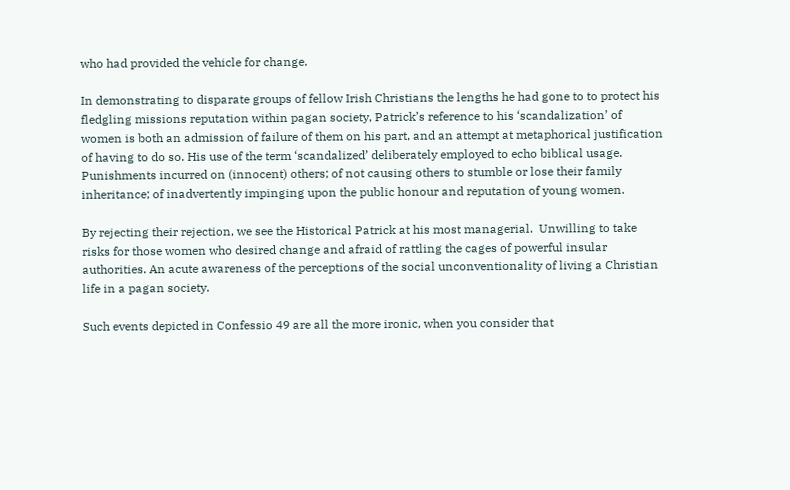who had provided the vehicle for change.

In demonstrating to disparate groups of fellow Irish Christians the lengths he had gone to to protect his fledgling missions reputation within pagan society, Patrick’s reference to his ‘scandalization’ of women is both an admission of failure of them on his part, and an attempt at metaphorical justification of having to do so. His use of the term ‘scandalized’ deliberately employed to echo biblical usage. Punishments incurred on (innocent) others; of not causing others to stumble or lose their family inheritance; of inadvertently impinging upon the public honour and reputation of young women.

By rejecting their rejection, we see the Historical Patrick at his most managerial.  Unwilling to take risks for those women who desired change and afraid of rattling the cages of powerful insular authorities. An acute awareness of the perceptions of the social unconventionality of living a Christian life in a pagan society.

Such events depicted in Confessio 49 are all the more ironic, when you consider that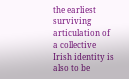the earliest surviving articulation of a collective Irish identity is also to be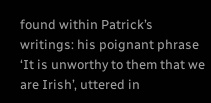found within Patrick’s writings: his poignant phrase ‘It is unworthy to them that we are Irish’, uttered in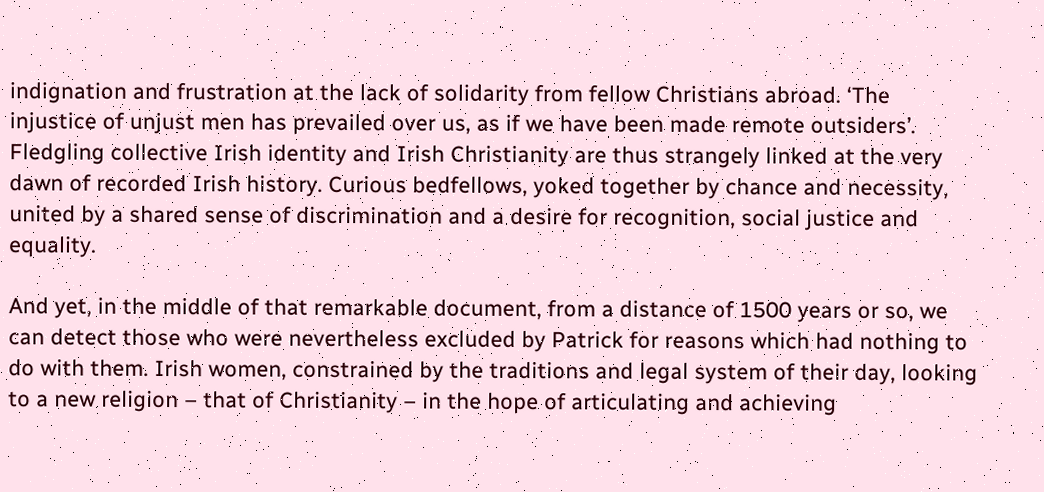indignation and frustration at the lack of solidarity from fellow Christians abroad. ‘The injustice of unjust men has prevailed over us, as if we have been made remote outsiders’. Fledgling collective Irish identity and Irish Christianity are thus strangely linked at the very dawn of recorded Irish history. Curious bedfellows, yoked together by chance and necessity, united by a shared sense of discrimination and a desire for recognition, social justice and equality.

And yet, in the middle of that remarkable document, from a distance of 1500 years or so, we can detect those who were nevertheless excluded by Patrick for reasons which had nothing to do with them. Irish women, constrained by the traditions and legal system of their day, looking to a new religion – that of Christianity – in the hope of articulating and achieving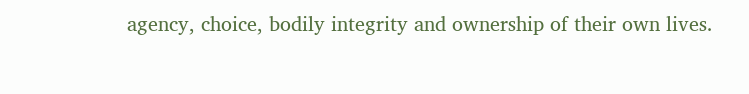agency, choice, bodily integrity and ownership of their own lives.